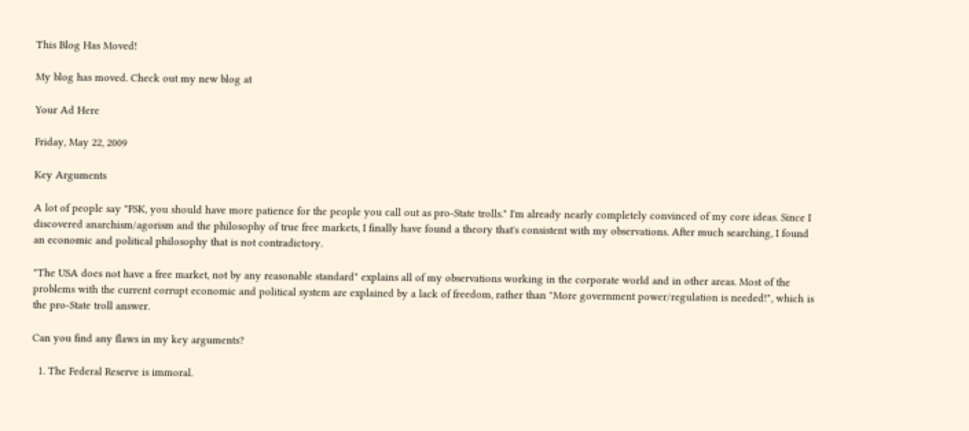This Blog Has Moved!

My blog has moved. Check out my new blog at

Your Ad Here

Friday, May 22, 2009

Key Arguments

A lot of people say "FSK, you should have more patience for the people you call out as pro-State trolls." I'm already nearly completely convinced of my core ideas. Since I discovered anarchism/agorism and the philosophy of true free markets, I finally have found a theory that's consistent with my observations. After much searching, I found an economic and political philosophy that is not contradictory.

"The USA does not have a free market, not by any reasonable standard" explains all of my observations working in the corporate world and in other areas. Most of the problems with the current corrupt economic and political system are explained by a lack of freedom, rather than "More government power/regulation is needed!", which is the pro-State troll answer.

Can you find any flaws in my key arguments?

  1. The Federal Reserve is immoral.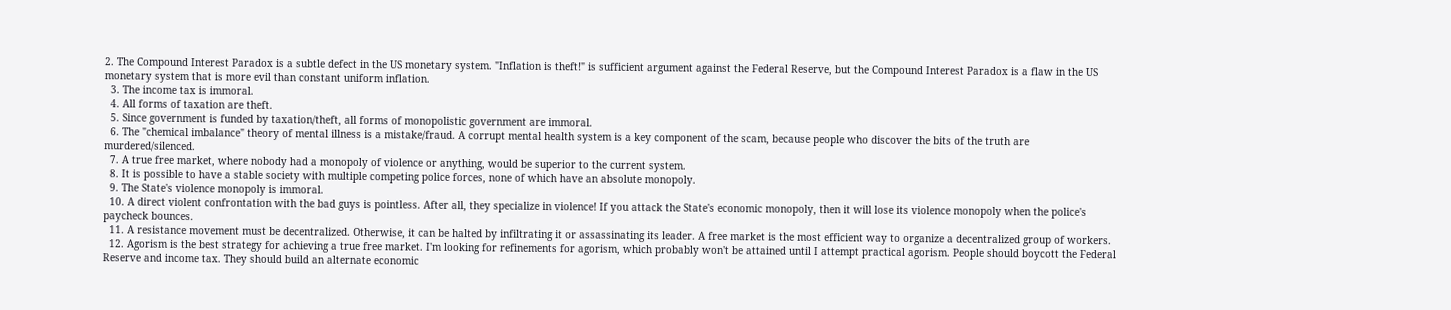2. The Compound Interest Paradox is a subtle defect in the US monetary system. "Inflation is theft!" is sufficient argument against the Federal Reserve, but the Compound Interest Paradox is a flaw in the US monetary system that is more evil than constant uniform inflation.
  3. The income tax is immoral.
  4. All forms of taxation are theft.
  5. Since government is funded by taxation/theft, all forms of monopolistic government are immoral.
  6. The "chemical imbalance" theory of mental illness is a mistake/fraud. A corrupt mental health system is a key component of the scam, because people who discover the bits of the truth are murdered/silenced.
  7. A true free market, where nobody had a monopoly of violence or anything, would be superior to the current system.
  8. It is possible to have a stable society with multiple competing police forces, none of which have an absolute monopoly.
  9. The State's violence monopoly is immoral.
  10. A direct violent confrontation with the bad guys is pointless. After all, they specialize in violence! If you attack the State's economic monopoly, then it will lose its violence monopoly when the police's paycheck bounces.
  11. A resistance movement must be decentralized. Otherwise, it can be halted by infiltrating it or assassinating its leader. A free market is the most efficient way to organize a decentralized group of workers.
  12. Agorism is the best strategy for achieving a true free market. I'm looking for refinements for agorism, which probably won't be attained until I attempt practical agorism. People should boycott the Federal Reserve and income tax. They should build an alternate economic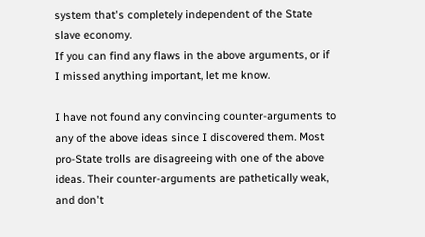system that's completely independent of the State slave economy.
If you can find any flaws in the above arguments, or if I missed anything important, let me know.

I have not found any convincing counter-arguments to any of the above ideas since I discovered them. Most pro-State trolls are disagreeing with one of the above ideas. Their counter-arguments are pathetically weak, and don't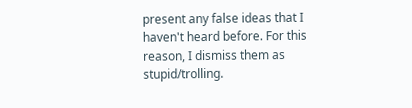present any false ideas that I haven't heard before. For this reason, I dismiss them as stupid/trolling.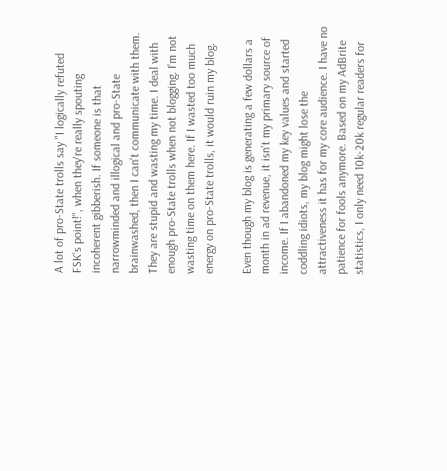A lot of pro-State trolls say "I logically refuted FSK's point!", when they're really spouting incoherent gibberish. If someone is that narrowminded and illogical and pro-State brainwashed, then I can't communicate with them. They are stupid and wasting my time. I deal with enough pro-State trolls when not blogging. I'm not wasting time on them here. If I wasted too much energy on pro-State trolls, it would ruin my blog.

Even though my blog is generating a few dollars a month in ad revenue, it isn't my primary source of income. If I abandoned my key values and started coddling idiots, my blog might lose the attractiveness it has for my core audience. I have no patience for fools anymore. Based on my AdBrite statistics, I only need 10k-20k regular readers for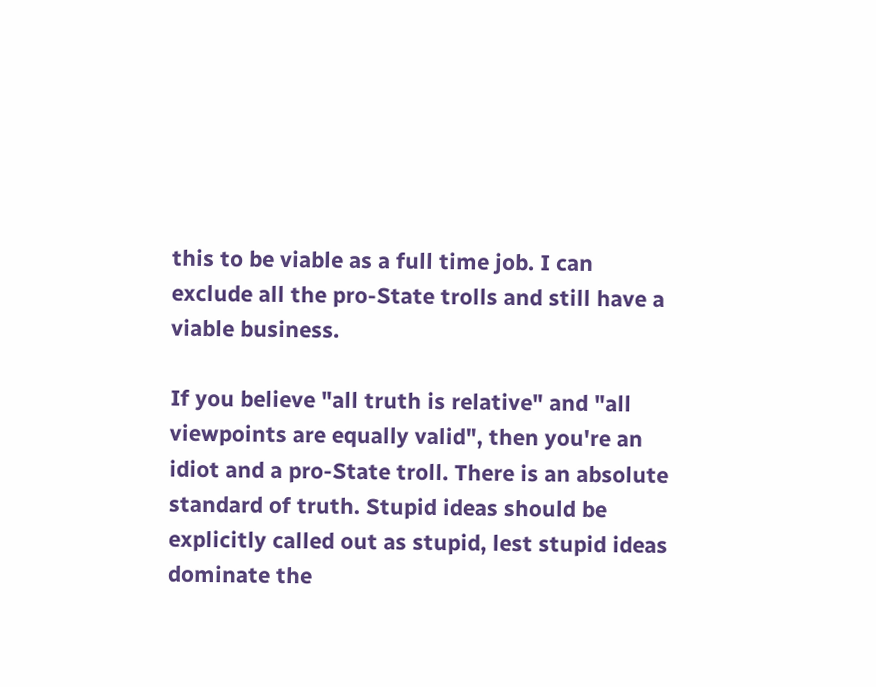this to be viable as a full time job. I can exclude all the pro-State trolls and still have a viable business.

If you believe "all truth is relative" and "all viewpoints are equally valid", then you're an idiot and a pro-State troll. There is an absolute standard of truth. Stupid ideas should be explicitly called out as stupid, lest stupid ideas dominate the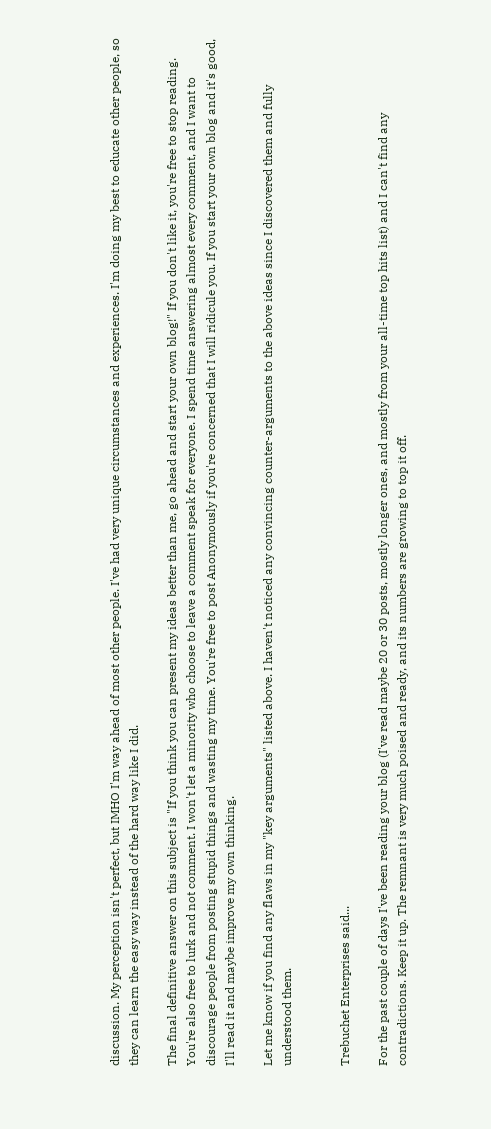discussion. My perception isn't perfect, but IMHO I'm way ahead of most other people. I've had very unique circumstances and experiences. I'm doing my best to educate other people, so they can learn the easy way instead of the hard way like I did.

The final definitive answer on this subject is "If you think you can present my ideas better than me, go ahead and start your own blog!" If you don't like it, you're free to stop reading. You're also free to lurk and not comment. I won't let a minority who choose to leave a comment speak for everyone. I spend time answering almost every comment, and I want to discourage people from posting stupid things and wasting my time. You're free to post Anonymously if you're concerned that I will ridicule you. If you start your own blog and it's good, I'll read it and maybe improve my own thinking.

Let me know if you find any flaws in my "key arguments" listed above. I haven't noticed any convincing counter-arguments to the above ideas since I discovered them and fully understood them.


Trebuchet Enterprises said...

For the past couple of days I've been reading your blog (I've read maybe 20 or 30 posts, mostly longer ones, and mostly from your all-time top hits list) and I can't find any contradictions. Keep it up. The remnant is very much poised and ready, and its numbers are growing to top it off.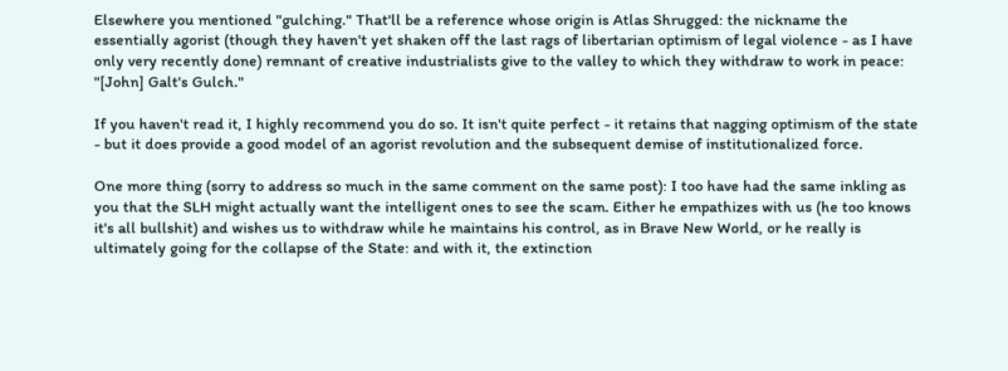Elsewhere you mentioned "gulching." That'll be a reference whose origin is Atlas Shrugged: the nickname the essentially agorist (though they haven't yet shaken off the last rags of libertarian optimism of legal violence - as I have only very recently done) remnant of creative industrialists give to the valley to which they withdraw to work in peace: "[John] Galt's Gulch."

If you haven't read it, I highly recommend you do so. It isn't quite perfect - it retains that nagging optimism of the state - but it does provide a good model of an agorist revolution and the subsequent demise of institutionalized force.

One more thing (sorry to address so much in the same comment on the same post): I too have had the same inkling as you that the SLH might actually want the intelligent ones to see the scam. Either he empathizes with us (he too knows it's all bullshit) and wishes us to withdraw while he maintains his control, as in Brave New World, or he really is ultimately going for the collapse of the State: and with it, the extinction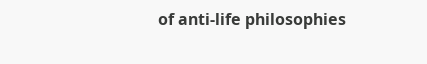of anti-life philosophies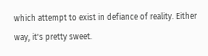which attempt to exist in defiance of reality. Either way, it's pretty sweet.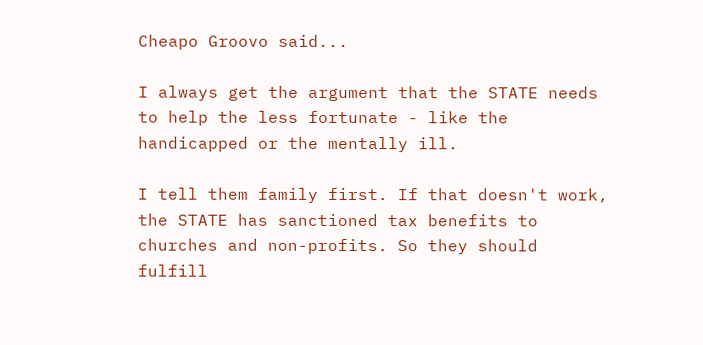Cheapo Groovo said...

I always get the argument that the STATE needs to help the less fortunate - like the handicapped or the mentally ill.

I tell them family first. If that doesn't work, the STATE has sanctioned tax benefits to churches and non-profits. So they should fulfill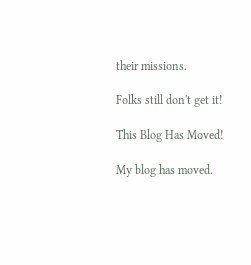their missions.

Folks still don't get it!

This Blog Has Moved!

My blog has moved.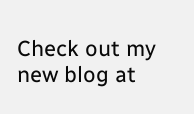Check out my new blog at